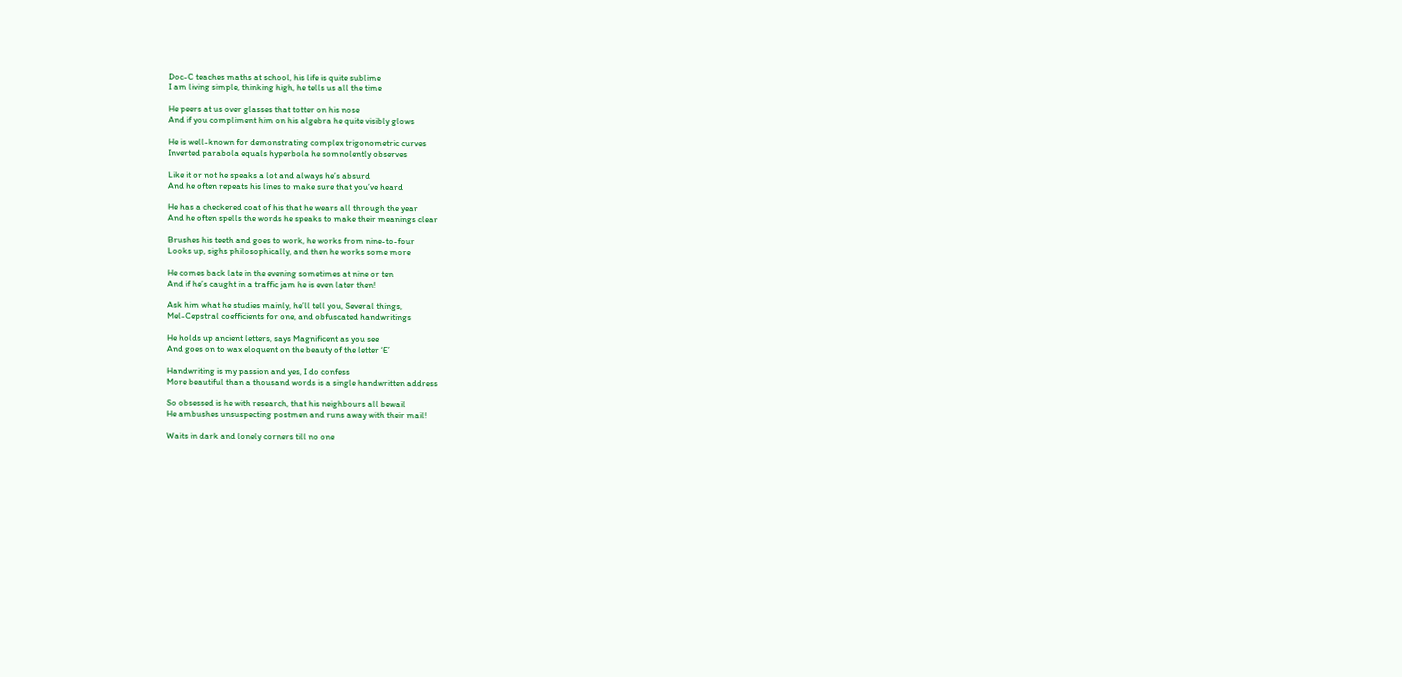Doc-C teaches maths at school, his life is quite sublime
I am living simple, thinking high, he tells us all the time

He peers at us over glasses that totter on his nose
And if you compliment him on his algebra he quite visibly glows

He is well-known for demonstrating complex trigonometric curves
Inverted parabola equals hyperbola he somnolently observes

Like it or not he speaks a lot and always he’s absurd
And he often repeats his lines to make sure that you’ve heard

He has a checkered coat of his that he wears all through the year
And he often spells the words he speaks to make their meanings clear

Brushes his teeth and goes to work, he works from nine-to-four
Looks up, sighs philosophically, and then he works some more

He comes back late in the evening sometimes at nine or ten
And if he’s caught in a traffic jam he is even later then!

Ask him what he studies mainly, he’ll tell you, Several things,
Mel-Cepstral coefficients for one, and obfuscated handwritings

He holds up ancient letters, says Magnificent as you see
And goes on to wax eloquent on the beauty of the letter ‘E’

Handwriting is my passion and yes, I do confess
More beautiful than a thousand words is a single handwritten address

So obsessed is he with research, that his neighbours all bewail
He ambushes unsuspecting postmen and runs away with their mail!

Waits in dark and lonely corners till no one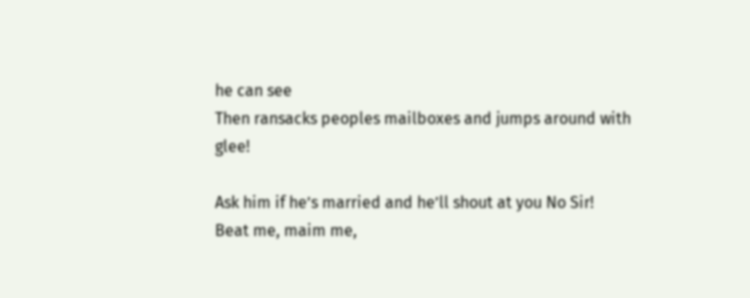he can see
Then ransacks peoples mailboxes and jumps around with glee!

Ask him if he’s married and he’ll shout at you No Sir!
Beat me, maim me,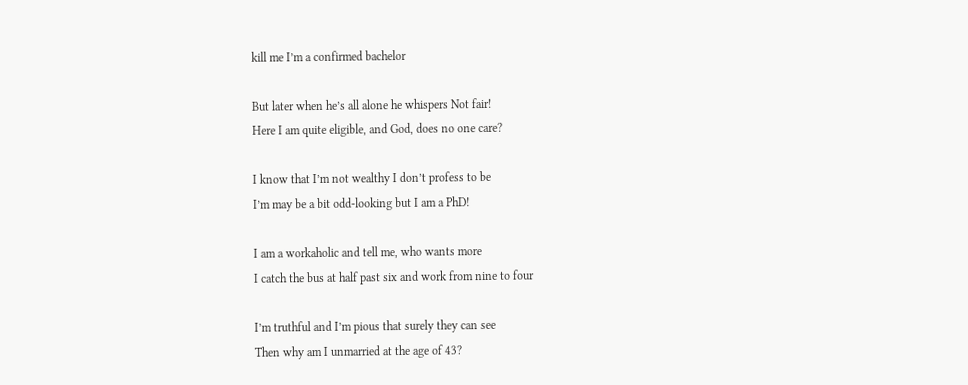kill me I’m a confirmed bachelor

But later when he’s all alone he whispers Not fair!
Here I am quite eligible, and God, does no one care?

I know that I’m not wealthy I don’t profess to be
I’m may be a bit odd-looking but I am a PhD!

I am a workaholic and tell me, who wants more
I catch the bus at half past six and work from nine to four

I’m truthful and I’m pious that surely they can see
Then why am I unmarried at the age of 43?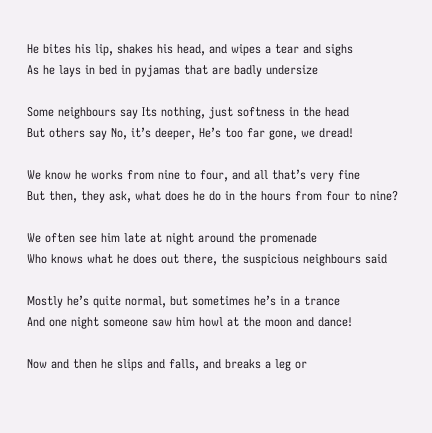He bites his lip, shakes his head, and wipes a tear and sighs
As he lays in bed in pyjamas that are badly undersize

Some neighbours say Its nothing, just softness in the head
But others say No, it’s deeper, He’s too far gone, we dread!

We know he works from nine to four, and all that’s very fine
But then, they ask, what does he do in the hours from four to nine?

We often see him late at night around the promenade
Who knows what he does out there, the suspicious neighbours said

Mostly he’s quite normal, but sometimes he’s in a trance
And one night someone saw him howl at the moon and dance!

Now and then he slips and falls, and breaks a leg or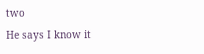two
He says I know it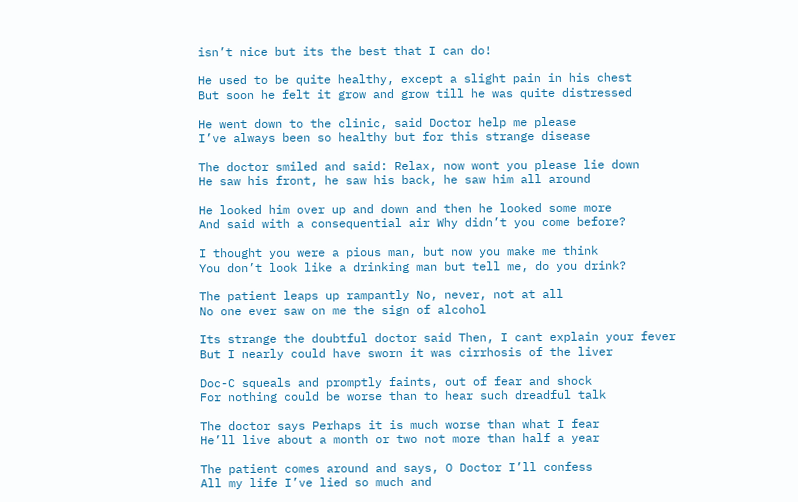isn’t nice but its the best that I can do!

He used to be quite healthy, except a slight pain in his chest
But soon he felt it grow and grow till he was quite distressed

He went down to the clinic, said Doctor help me please
I’ve always been so healthy but for this strange disease

The doctor smiled and said: Relax, now wont you please lie down
He saw his front, he saw his back, he saw him all around

He looked him over up and down and then he looked some more
And said with a consequential air Why didn’t you come before?

I thought you were a pious man, but now you make me think
You don’t look like a drinking man but tell me, do you drink?

The patient leaps up rampantly No, never, not at all
No one ever saw on me the sign of alcohol

Its strange the doubtful doctor said Then, I cant explain your fever
But I nearly could have sworn it was cirrhosis of the liver

Doc-C squeals and promptly faints, out of fear and shock
For nothing could be worse than to hear such dreadful talk

The doctor says Perhaps it is much worse than what I fear
He’ll live about a month or two not more than half a year

The patient comes around and says, O Doctor I’ll confess
All my life I’ve lied so much and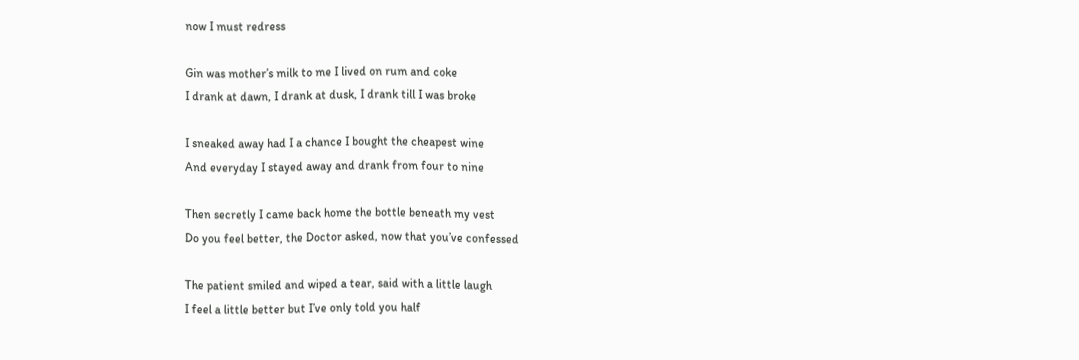now I must redress

Gin was mother’s milk to me I lived on rum and coke
I drank at dawn, I drank at dusk, I drank till I was broke

I sneaked away had I a chance I bought the cheapest wine
And everyday I stayed away and drank from four to nine

Then secretly I came back home the bottle beneath my vest
Do you feel better, the Doctor asked, now that you’ve confessed

The patient smiled and wiped a tear, said with a little laugh
I feel a little better but I’ve only told you half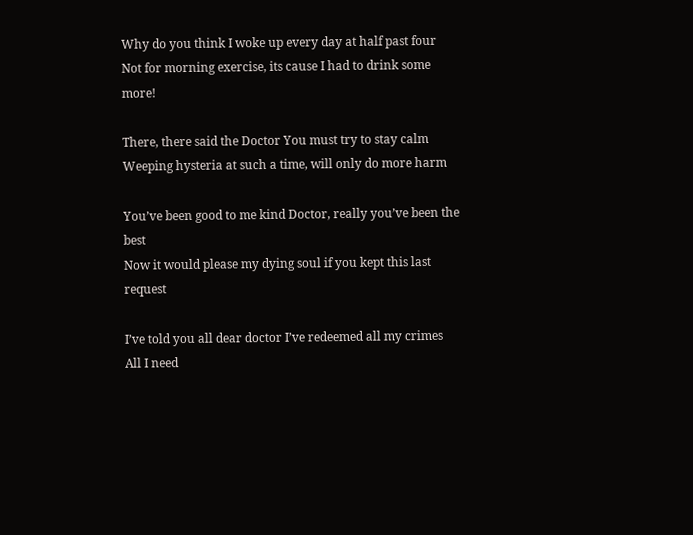Why do you think I woke up every day at half past four
Not for morning exercise, its cause I had to drink some more!

There, there said the Doctor You must try to stay calm
Weeping hysteria at such a time, will only do more harm

You’ve been good to me kind Doctor, really you’ve been the best
Now it would please my dying soul if you kept this last request

I’ve told you all dear doctor I’ve redeemed all my crimes
All I need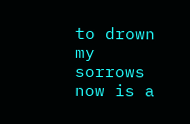to drown my sorrows now is a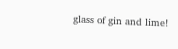glass of gin and lime!